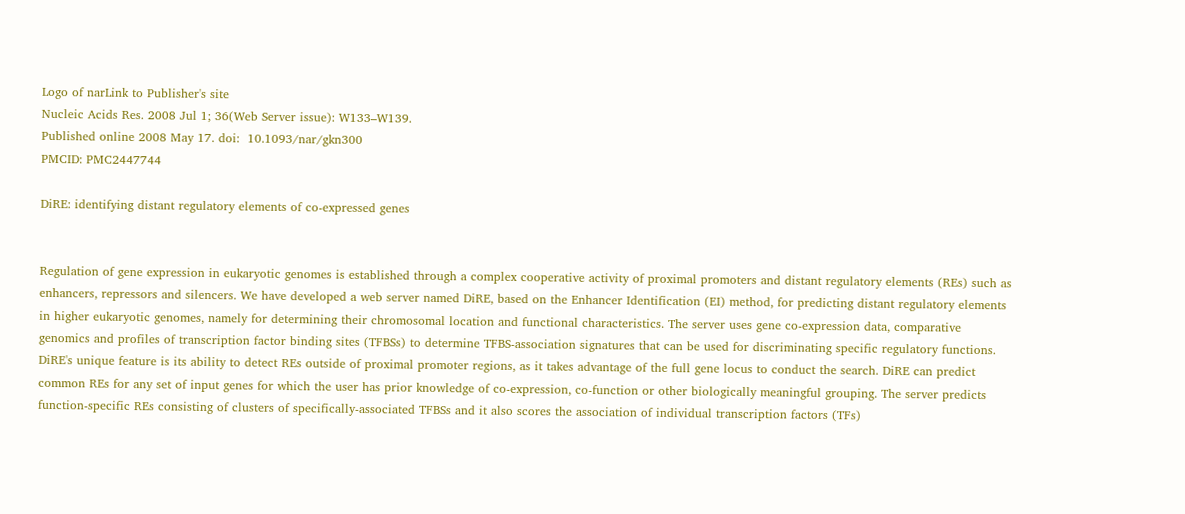Logo of narLink to Publisher's site
Nucleic Acids Res. 2008 Jul 1; 36(Web Server issue): W133–W139.
Published online 2008 May 17. doi:  10.1093/nar/gkn300
PMCID: PMC2447744

DiRE: identifying distant regulatory elements of co-expressed genes


Regulation of gene expression in eukaryotic genomes is established through a complex cooperative activity of proximal promoters and distant regulatory elements (REs) such as enhancers, repressors and silencers. We have developed a web server named DiRE, based on the Enhancer Identification (EI) method, for predicting distant regulatory elements in higher eukaryotic genomes, namely for determining their chromosomal location and functional characteristics. The server uses gene co-expression data, comparative genomics and profiles of transcription factor binding sites (TFBSs) to determine TFBS-association signatures that can be used for discriminating specific regulatory functions. DiRE's unique feature is its ability to detect REs outside of proximal promoter regions, as it takes advantage of the full gene locus to conduct the search. DiRE can predict common REs for any set of input genes for which the user has prior knowledge of co-expression, co-function or other biologically meaningful grouping. The server predicts function-specific REs consisting of clusters of specifically-associated TFBSs and it also scores the association of individual transcription factors (TFs)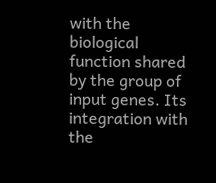with the biological function shared by the group of input genes. Its integration with the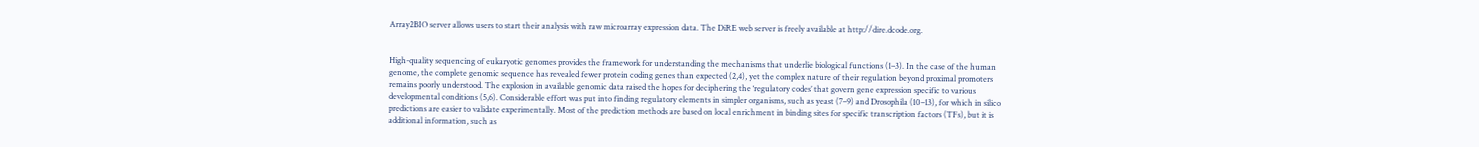Array2BIO server allows users to start their analysis with raw microarray expression data. The DiRE web server is freely available at http://dire.dcode.org.


High-quality sequencing of eukaryotic genomes provides the framework for understanding the mechanisms that underlie biological functions (1–3). In the case of the human genome, the complete genomic sequence has revealed fewer protein coding genes than expected (2,4), yet the complex nature of their regulation beyond proximal promoters remains poorly understood. The explosion in available genomic data raised the hopes for deciphering the ‘regulatory codes’ that govern gene expression specific to various developmental conditions (5,6). Considerable effort was put into finding regulatory elements in simpler organisms, such as yeast (7–9) and Drosophila (10–13), for which in silico predictions are easier to validate experimentally. Most of the prediction methods are based on local enrichment in binding sites for specific transcription factors (TFs), but it is additional information, such as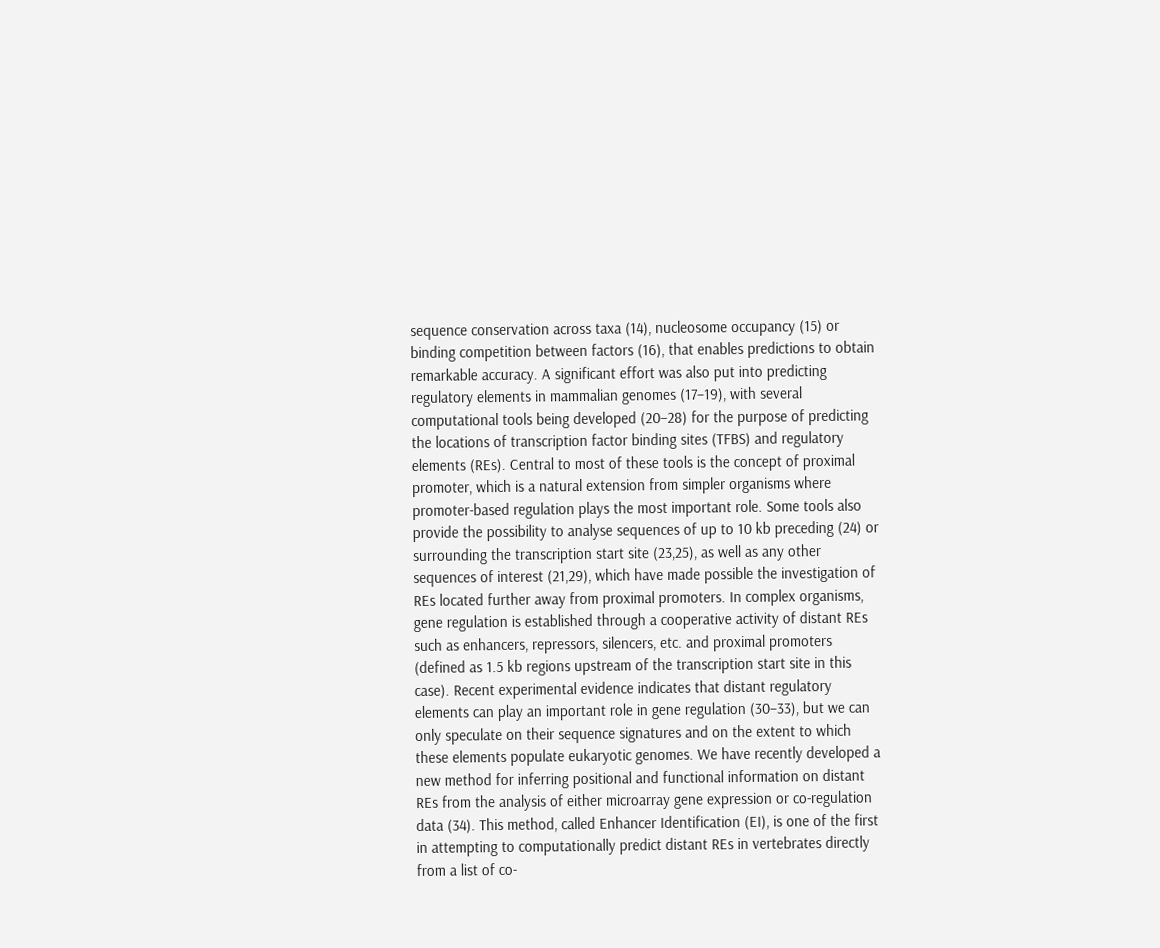sequence conservation across taxa (14), nucleosome occupancy (15) or binding competition between factors (16), that enables predictions to obtain remarkable accuracy. A significant effort was also put into predicting regulatory elements in mammalian genomes (17–19), with several computational tools being developed (20–28) for the purpose of predicting the locations of transcription factor binding sites (TFBS) and regulatory elements (REs). Central to most of these tools is the concept of proximal promoter, which is a natural extension from simpler organisms where promoter-based regulation plays the most important role. Some tools also provide the possibility to analyse sequences of up to 10 kb preceding (24) or surrounding the transcription start site (23,25), as well as any other sequences of interest (21,29), which have made possible the investigation of REs located further away from proximal promoters. In complex organisms, gene regulation is established through a cooperative activity of distant REs such as enhancers, repressors, silencers, etc. and proximal promoters (defined as 1.5 kb regions upstream of the transcription start site in this case). Recent experimental evidence indicates that distant regulatory elements can play an important role in gene regulation (30–33), but we can only speculate on their sequence signatures and on the extent to which these elements populate eukaryotic genomes. We have recently developed a new method for inferring positional and functional information on distant REs from the analysis of either microarray gene expression or co-regulation data (34). This method, called Enhancer Identification (EI), is one of the first in attempting to computationally predict distant REs in vertebrates directly from a list of co-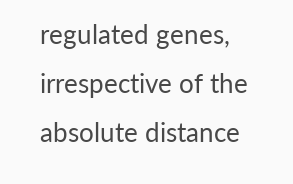regulated genes, irrespective of the absolute distance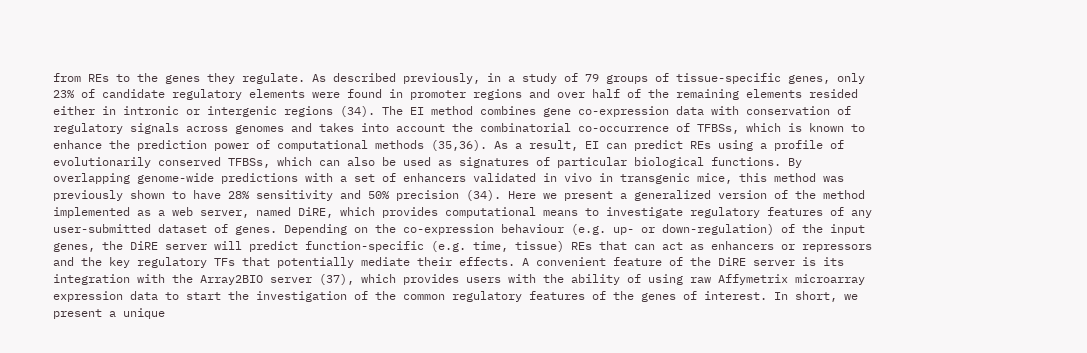from REs to the genes they regulate. As described previously, in a study of 79 groups of tissue-specific genes, only 23% of candidate regulatory elements were found in promoter regions and over half of the remaining elements resided either in intronic or intergenic regions (34). The EI method combines gene co-expression data with conservation of regulatory signals across genomes and takes into account the combinatorial co-occurrence of TFBSs, which is known to enhance the prediction power of computational methods (35,36). As a result, EI can predict REs using a profile of evolutionarily conserved TFBSs, which can also be used as signatures of particular biological functions. By overlapping genome-wide predictions with a set of enhancers validated in vivo in transgenic mice, this method was previously shown to have 28% sensitivity and 50% precision (34). Here we present a generalized version of the method implemented as a web server, named DiRE, which provides computational means to investigate regulatory features of any user-submitted dataset of genes. Depending on the co-expression behaviour (e.g. up- or down-regulation) of the input genes, the DiRE server will predict function-specific (e.g. time, tissue) REs that can act as enhancers or repressors and the key regulatory TFs that potentially mediate their effects. A convenient feature of the DiRE server is its integration with the Array2BIO server (37), which provides users with the ability of using raw Affymetrix microarray expression data to start the investigation of the common regulatory features of the genes of interest. In short, we present a unique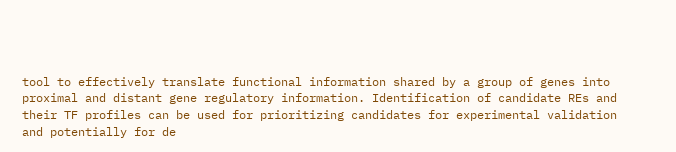tool to effectively translate functional information shared by a group of genes into proximal and distant gene regulatory information. Identification of candidate REs and their TF profiles can be used for prioritizing candidates for experimental validation and potentially for de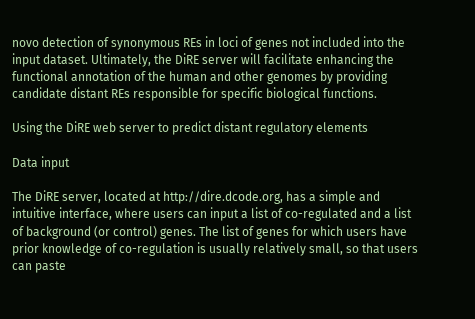novo detection of synonymous REs in loci of genes not included into the input dataset. Ultimately, the DiRE server will facilitate enhancing the functional annotation of the human and other genomes by providing candidate distant REs responsible for specific biological functions.

Using the DiRE web server to predict distant regulatory elements

Data input

The DiRE server, located at http://dire.dcode.org, has a simple and intuitive interface, where users can input a list of co-regulated and a list of background (or control) genes. The list of genes for which users have prior knowledge of co-regulation is usually relatively small, so that users can paste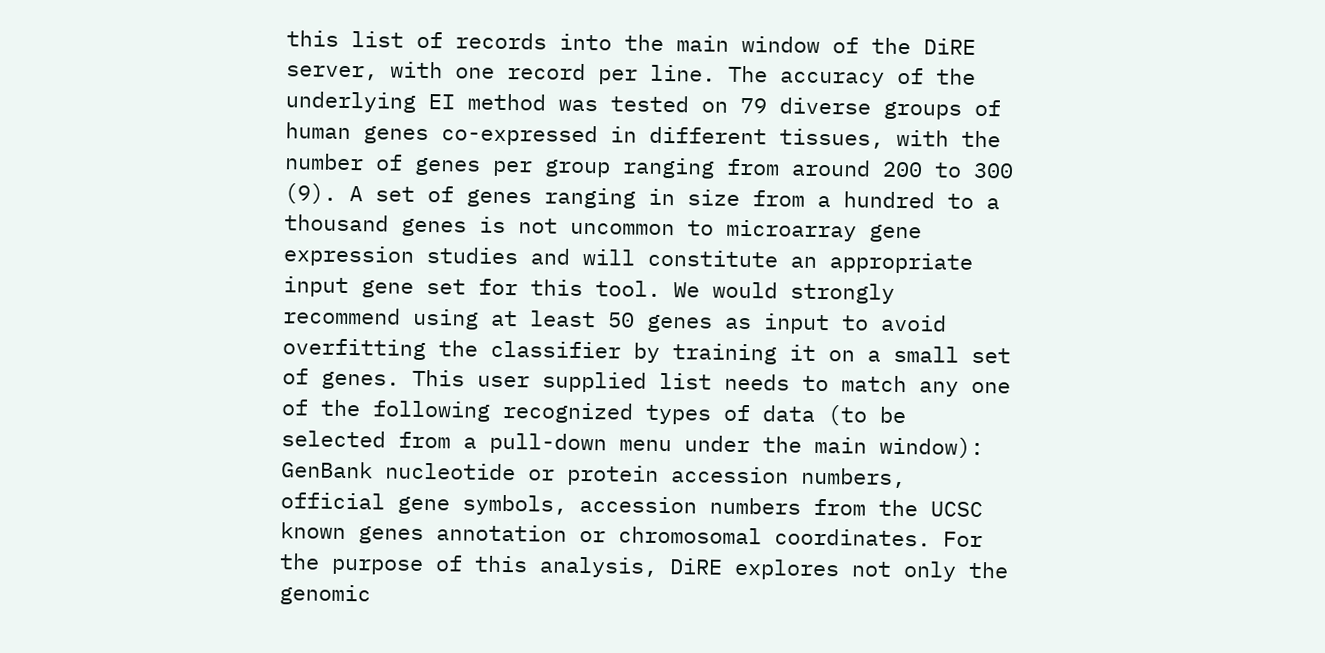this list of records into the main window of the DiRE server, with one record per line. The accuracy of the underlying EI method was tested on 79 diverse groups of human genes co-expressed in different tissues, with the number of genes per group ranging from around 200 to 300 (9). A set of genes ranging in size from a hundred to a thousand genes is not uncommon to microarray gene expression studies and will constitute an appropriate input gene set for this tool. We would strongly recommend using at least 50 genes as input to avoid overfitting the classifier by training it on a small set of genes. This user supplied list needs to match any one of the following recognized types of data (to be selected from a pull-down menu under the main window): GenBank nucleotide or protein accession numbers, official gene symbols, accession numbers from the UCSC known genes annotation or chromosomal coordinates. For the purpose of this analysis, DiRE explores not only the genomic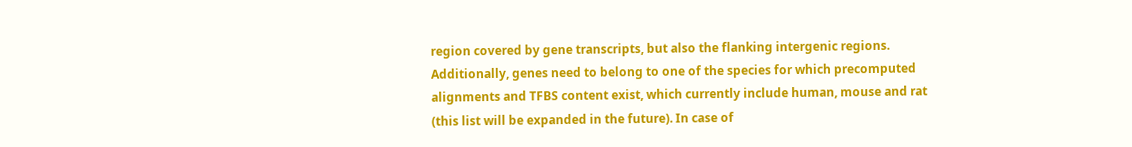region covered by gene transcripts, but also the flanking intergenic regions. Additionally, genes need to belong to one of the species for which precomputed alignments and TFBS content exist, which currently include human, mouse and rat (this list will be expanded in the future). In case of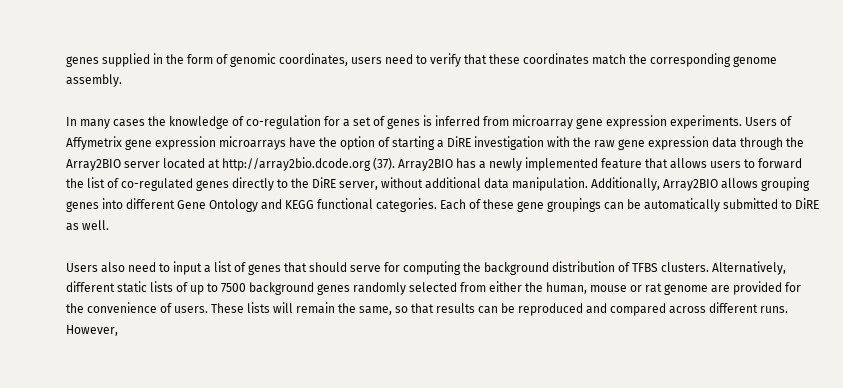genes supplied in the form of genomic coordinates, users need to verify that these coordinates match the corresponding genome assembly.

In many cases the knowledge of co-regulation for a set of genes is inferred from microarray gene expression experiments. Users of Affymetrix gene expression microarrays have the option of starting a DiRE investigation with the raw gene expression data through the Array2BIO server located at http://array2bio.dcode.org (37). Array2BIO has a newly implemented feature that allows users to forward the list of co-regulated genes directly to the DiRE server, without additional data manipulation. Additionally, Array2BIO allows grouping genes into different Gene Ontology and KEGG functional categories. Each of these gene groupings can be automatically submitted to DiRE as well.

Users also need to input a list of genes that should serve for computing the background distribution of TFBS clusters. Alternatively, different static lists of up to 7500 background genes randomly selected from either the human, mouse or rat genome are provided for the convenience of users. These lists will remain the same, so that results can be reproduced and compared across different runs. However,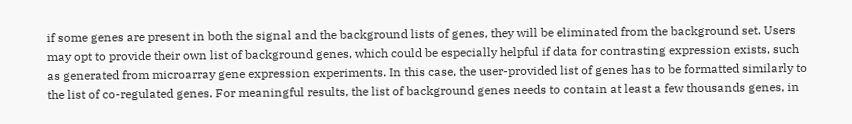if some genes are present in both the signal and the background lists of genes, they will be eliminated from the background set. Users may opt to provide their own list of background genes, which could be especially helpful if data for contrasting expression exists, such as generated from microarray gene expression experiments. In this case, the user-provided list of genes has to be formatted similarly to the list of co-regulated genes. For meaningful results, the list of background genes needs to contain at least a few thousands genes, in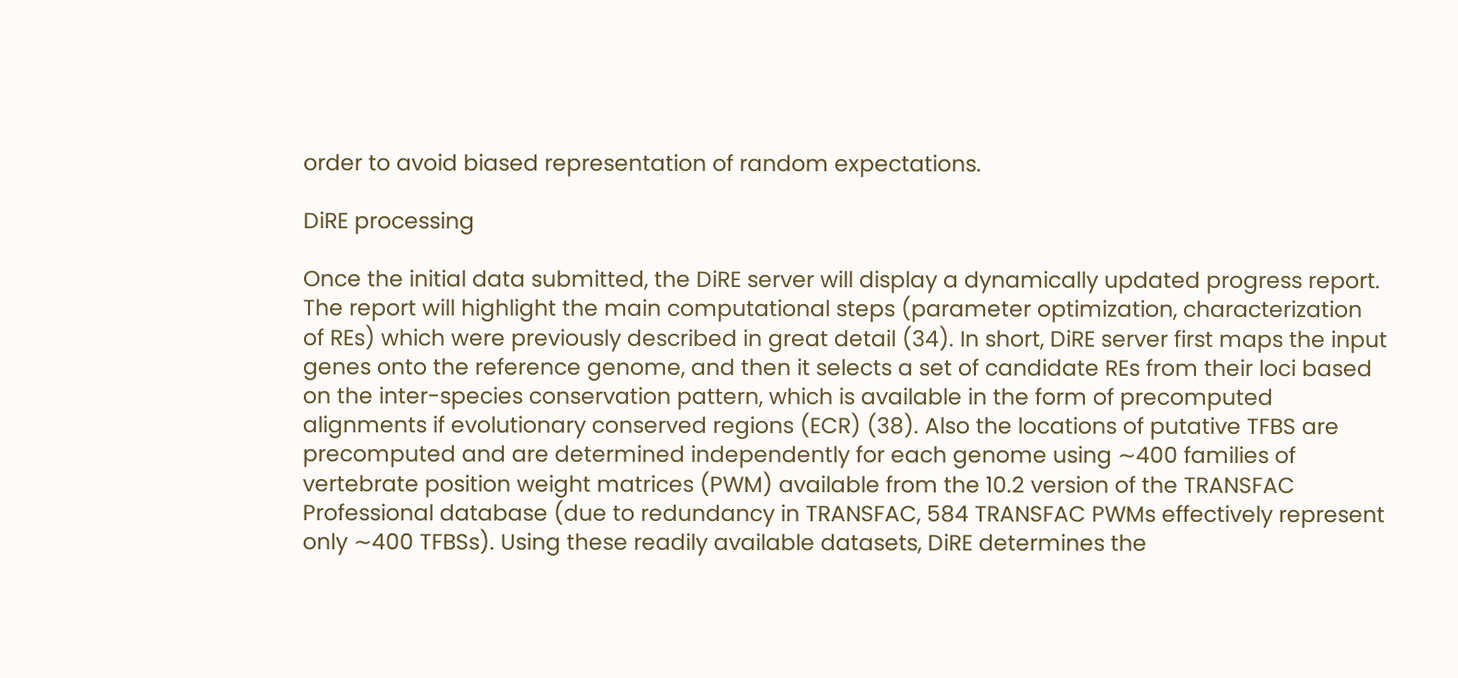order to avoid biased representation of random expectations.

DiRE processing

Once the initial data submitted, the DiRE server will display a dynamically updated progress report. The report will highlight the main computational steps (parameter optimization, characterization of REs) which were previously described in great detail (34). In short, DiRE server first maps the input genes onto the reference genome, and then it selects a set of candidate REs from their loci based on the inter-species conservation pattern, which is available in the form of precomputed alignments if evolutionary conserved regions (ECR) (38). Also the locations of putative TFBS are precomputed and are determined independently for each genome using ∼400 families of vertebrate position weight matrices (PWM) available from the 10.2 version of the TRANSFAC Professional database (due to redundancy in TRANSFAC, 584 TRANSFAC PWMs effectively represent only ∼400 TFBSs). Using these readily available datasets, DiRE determines the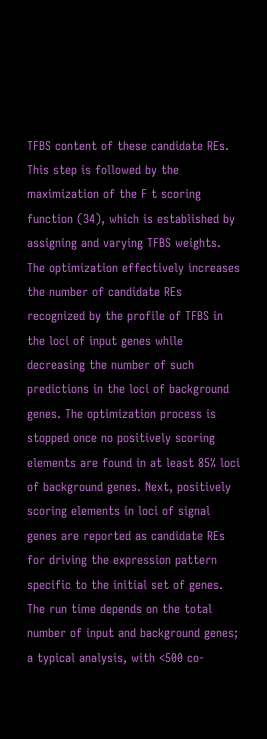TFBS content of these candidate REs. This step is followed by the maximization of the F t scoring function (34), which is established by assigning and varying TFBS weights. The optimization effectively increases the number of candidate REs recognized by the profile of TFBS in the loci of input genes while decreasing the number of such predictions in the loci of background genes. The optimization process is stopped once no positively scoring elements are found in at least 85% loci of background genes. Next, positively scoring elements in loci of signal genes are reported as candidate REs for driving the expression pattern specific to the initial set of genes. The run time depends on the total number of input and background genes; a typical analysis, with <500 co-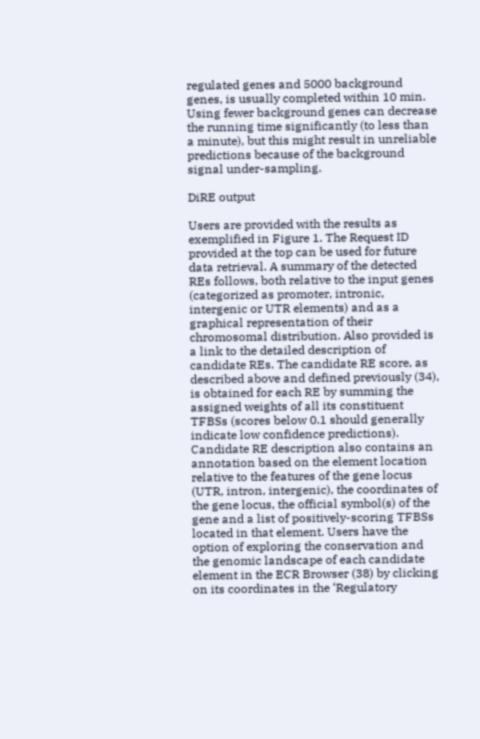regulated genes and 5000 background genes, is usually completed within 10 min. Using fewer background genes can decrease the running time significantly (to less than a minute), but this might result in unreliable predictions because of the background signal under-sampling.

DiRE output

Users are provided with the results as exemplified in Figure 1. The Request ID provided at the top can be used for future data retrieval. A summary of the detected REs follows, both relative to the input genes (categorized as promoter, intronic, intergenic or UTR elements) and as a graphical representation of their chromosomal distribution. Also provided is a link to the detailed description of candidate REs. The candidate RE score, as described above and defined previously (34), is obtained for each RE by summing the assigned weights of all its constituent TFBSs (scores below 0.1 should generally indicate low confidence predictions). Candidate RE description also contains an annotation based on the element location relative to the features of the gene locus (UTR, intron, intergenic), the coordinates of the gene locus, the official symbol(s) of the gene and a list of positively-scoring TFBSs located in that element. Users have the option of exploring the conservation and the genomic landscape of each candidate element in the ECR Browser (38) by clicking on its coordinates in the ‘Regulatory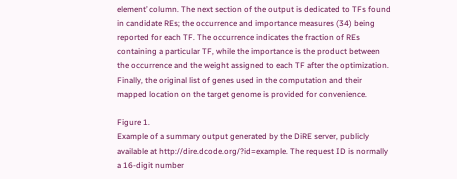element’ column. The next section of the output is dedicated to TFs found in candidate REs; the occurrence and importance measures (34) being reported for each TF. The occurrence indicates the fraction of REs containing a particular TF, while the importance is the product between the occurrence and the weight assigned to each TF after the optimization. Finally, the original list of genes used in the computation and their mapped location on the target genome is provided for convenience.

Figure 1.
Example of a summary output generated by the DiRE server, publicly available at http://dire.dcode.org/?id=example. The request ID is normally a 16-digit number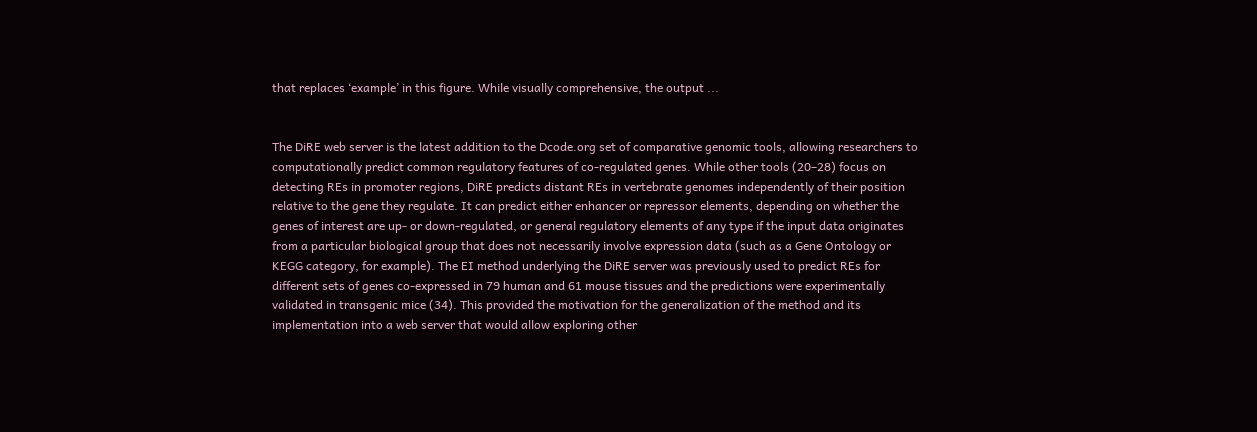that replaces ‘example’ in this figure. While visually comprehensive, the output ...


The DiRE web server is the latest addition to the Dcode.org set of comparative genomic tools, allowing researchers to computationally predict common regulatory features of co-regulated genes. While other tools (20–28) focus on detecting REs in promoter regions, DiRE predicts distant REs in vertebrate genomes independently of their position relative to the gene they regulate. It can predict either enhancer or repressor elements, depending on whether the genes of interest are up- or down-regulated, or general regulatory elements of any type if the input data originates from a particular biological group that does not necessarily involve expression data (such as a Gene Ontology or KEGG category, for example). The EI method underlying the DiRE server was previously used to predict REs for different sets of genes co-expressed in 79 human and 61 mouse tissues and the predictions were experimentally validated in transgenic mice (34). This provided the motivation for the generalization of the method and its implementation into a web server that would allow exploring other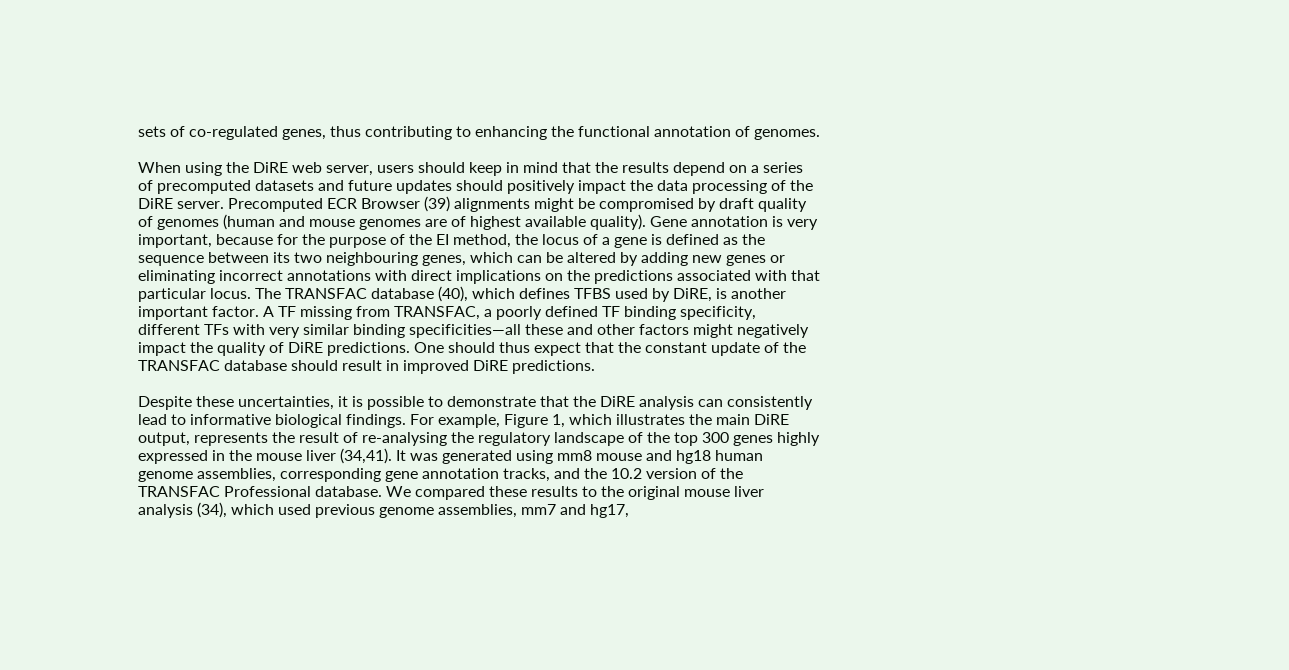sets of co-regulated genes, thus contributing to enhancing the functional annotation of genomes.

When using the DiRE web server, users should keep in mind that the results depend on a series of precomputed datasets and future updates should positively impact the data processing of the DiRE server. Precomputed ECR Browser (39) alignments might be compromised by draft quality of genomes (human and mouse genomes are of highest available quality). Gene annotation is very important, because for the purpose of the EI method, the locus of a gene is defined as the sequence between its two neighbouring genes, which can be altered by adding new genes or eliminating incorrect annotations with direct implications on the predictions associated with that particular locus. The TRANSFAC database (40), which defines TFBS used by DiRE, is another important factor. A TF missing from TRANSFAC, a poorly defined TF binding specificity, different TFs with very similar binding specificities—all these and other factors might negatively impact the quality of DiRE predictions. One should thus expect that the constant update of the TRANSFAC database should result in improved DiRE predictions.

Despite these uncertainties, it is possible to demonstrate that the DiRE analysis can consistently lead to informative biological findings. For example, Figure 1, which illustrates the main DiRE output, represents the result of re-analysing the regulatory landscape of the top 300 genes highly expressed in the mouse liver (34,41). It was generated using mm8 mouse and hg18 human genome assemblies, corresponding gene annotation tracks, and the 10.2 version of the TRANSFAC Professional database. We compared these results to the original mouse liver analysis (34), which used previous genome assemblies, mm7 and hg17,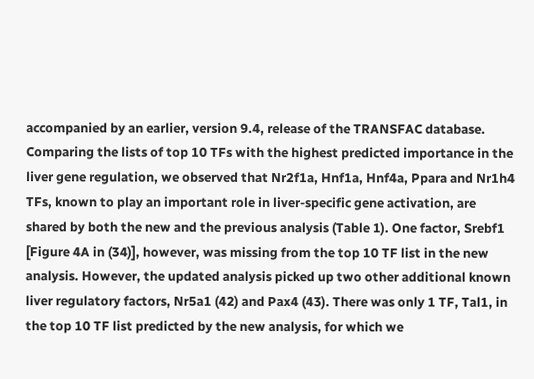accompanied by an earlier, version 9.4, release of the TRANSFAC database. Comparing the lists of top 10 TFs with the highest predicted importance in the liver gene regulation, we observed that Nr2f1a, Hnf1a, Hnf4a, Ppara and Nr1h4 TFs, known to play an important role in liver-specific gene activation, are shared by both the new and the previous analysis (Table 1). One factor, Srebf1 [Figure 4A in (34)], however, was missing from the top 10 TF list in the new analysis. However, the updated analysis picked up two other additional known liver regulatory factors, Nr5a1 (42) and Pax4 (43). There was only 1 TF, Tal1, in the top 10 TF list predicted by the new analysis, for which we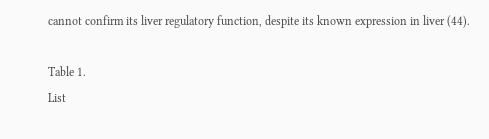cannot confirm its liver regulatory function, despite its known expression in liver (44).

Table 1.
List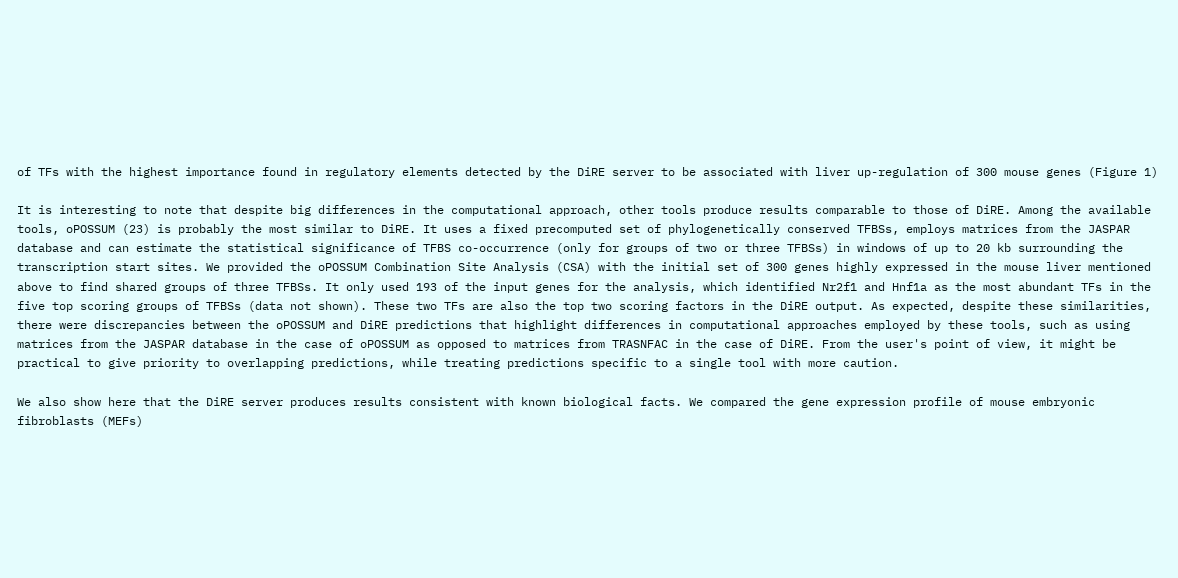of TFs with the highest importance found in regulatory elements detected by the DiRE server to be associated with liver up-regulation of 300 mouse genes (Figure 1)

It is interesting to note that despite big differences in the computational approach, other tools produce results comparable to those of DiRE. Among the available tools, oPOSSUM (23) is probably the most similar to DiRE. It uses a fixed precomputed set of phylogenetically conserved TFBSs, employs matrices from the JASPAR database and can estimate the statistical significance of TFBS co-occurrence (only for groups of two or three TFBSs) in windows of up to 20 kb surrounding the transcription start sites. We provided the oPOSSUM Combination Site Analysis (CSA) with the initial set of 300 genes highly expressed in the mouse liver mentioned above to find shared groups of three TFBSs. It only used 193 of the input genes for the analysis, which identified Nr2f1 and Hnf1a as the most abundant TFs in the five top scoring groups of TFBSs (data not shown). These two TFs are also the top two scoring factors in the DiRE output. As expected, despite these similarities, there were discrepancies between the oPOSSUM and DiRE predictions that highlight differences in computational approaches employed by these tools, such as using matrices from the JASPAR database in the case of oPOSSUM as opposed to matrices from TRASNFAC in the case of DiRE. From the user's point of view, it might be practical to give priority to overlapping predictions, while treating predictions specific to a single tool with more caution.

We also show here that the DiRE server produces results consistent with known biological facts. We compared the gene expression profile of mouse embryonic fibroblasts (MEFs)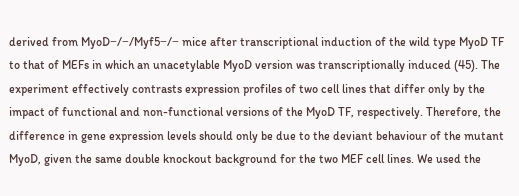derived from MyoD−/−/Myf5−/− mice after transcriptional induction of the wild type MyoD TF to that of MEFs in which an unacetylable MyoD version was transcriptionally induced (45). The experiment effectively contrasts expression profiles of two cell lines that differ only by the impact of functional and non-functional versions of the MyoD TF, respectively. Therefore, the difference in gene expression levels should only be due to the deviant behaviour of the mutant MyoD, given the same double knockout background for the two MEF cell lines. We used the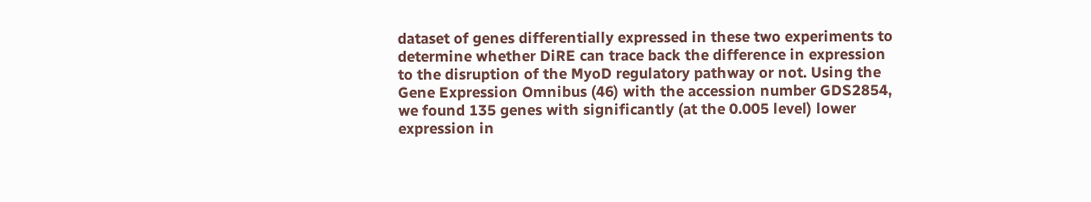dataset of genes differentially expressed in these two experiments to determine whether DiRE can trace back the difference in expression to the disruption of the MyoD regulatory pathway or not. Using the Gene Expression Omnibus (46) with the accession number GDS2854, we found 135 genes with significantly (at the 0.005 level) lower expression in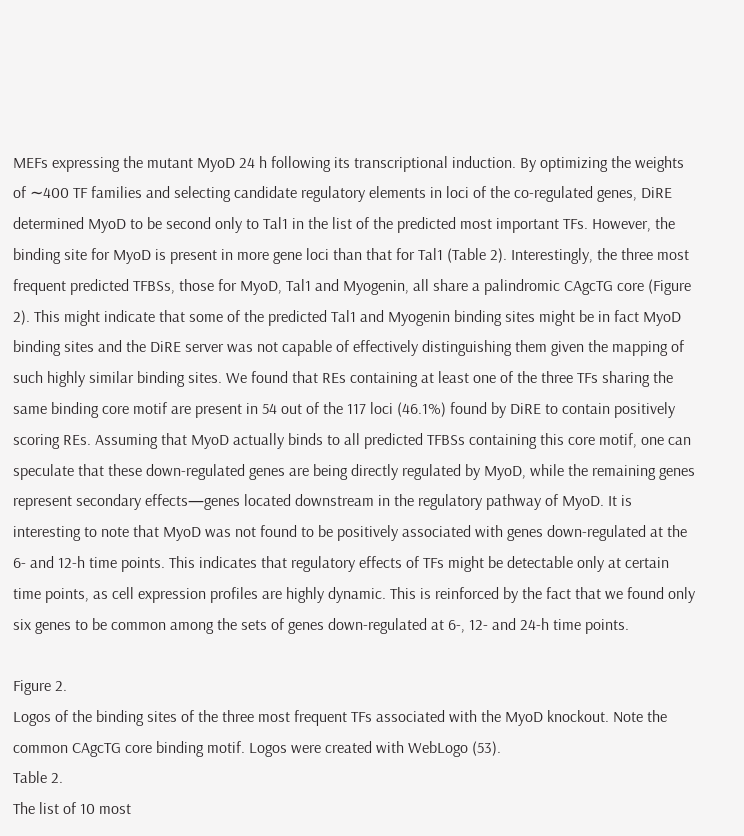MEFs expressing the mutant MyoD 24 h following its transcriptional induction. By optimizing the weights of ∼400 TF families and selecting candidate regulatory elements in loci of the co-regulated genes, DiRE determined MyoD to be second only to Tal1 in the list of the predicted most important TFs. However, the binding site for MyoD is present in more gene loci than that for Tal1 (Table 2). Interestingly, the three most frequent predicted TFBSs, those for MyoD, Tal1 and Myogenin, all share a palindromic CAgcTG core (Figure 2). This might indicate that some of the predicted Tal1 and Myogenin binding sites might be in fact MyoD binding sites and the DiRE server was not capable of effectively distinguishing them given the mapping of such highly similar binding sites. We found that REs containing at least one of the three TFs sharing the same binding core motif are present in 54 out of the 117 loci (46.1%) found by DiRE to contain positively scoring REs. Assuming that MyoD actually binds to all predicted TFBSs containing this core motif, one can speculate that these down-regulated genes are being directly regulated by MyoD, while the remaining genes represent secondary effects—genes located downstream in the regulatory pathway of MyoD. It is interesting to note that MyoD was not found to be positively associated with genes down-regulated at the 6- and 12-h time points. This indicates that regulatory effects of TFs might be detectable only at certain time points, as cell expression profiles are highly dynamic. This is reinforced by the fact that we found only six genes to be common among the sets of genes down-regulated at 6-, 12- and 24-h time points.

Figure 2.
Logos of the binding sites of the three most frequent TFs associated with the MyoD knockout. Note the common CAgcTG core binding motif. Logos were created with WebLogo (53).
Table 2.
The list of 10 most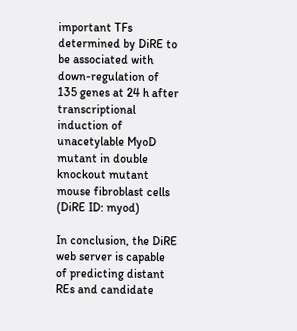important TFs determined by DiRE to be associated with down-regulation of 135 genes at 24 h after transcriptional induction of unacetylable MyoD mutant in double knockout mutant mouse fibroblast cells (DiRE ID: myod)

In conclusion, the DiRE web server is capable of predicting distant REs and candidate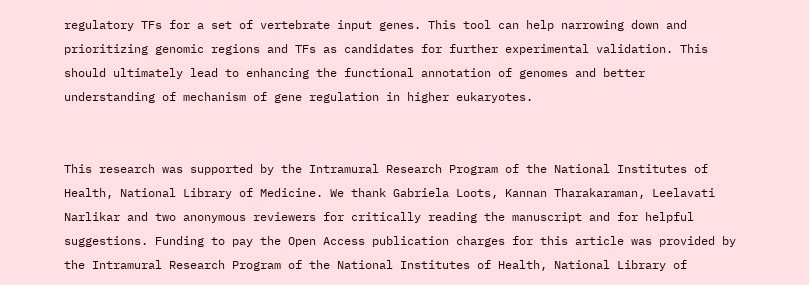regulatory TFs for a set of vertebrate input genes. This tool can help narrowing down and prioritizing genomic regions and TFs as candidates for further experimental validation. This should ultimately lead to enhancing the functional annotation of genomes and better understanding of mechanism of gene regulation in higher eukaryotes.


This research was supported by the Intramural Research Program of the National Institutes of Health, National Library of Medicine. We thank Gabriela Loots, Kannan Tharakaraman, Leelavati Narlikar and two anonymous reviewers for critically reading the manuscript and for helpful suggestions. Funding to pay the Open Access publication charges for this article was provided by the Intramural Research Program of the National Institutes of Health, National Library of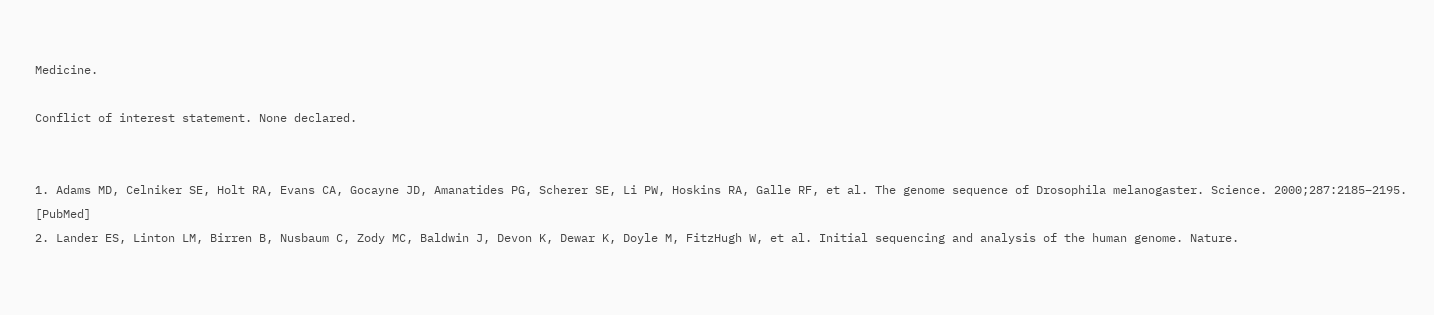Medicine.

Conflict of interest statement. None declared.


1. Adams MD, Celniker SE, Holt RA, Evans CA, Gocayne JD, Amanatides PG, Scherer SE, Li PW, Hoskins RA, Galle RF, et al. The genome sequence of Drosophila melanogaster. Science. 2000;287:2185–2195. [PubMed]
2. Lander ES, Linton LM, Birren B, Nusbaum C, Zody MC, Baldwin J, Devon K, Dewar K, Doyle M, FitzHugh W, et al. Initial sequencing and analysis of the human genome. Nature.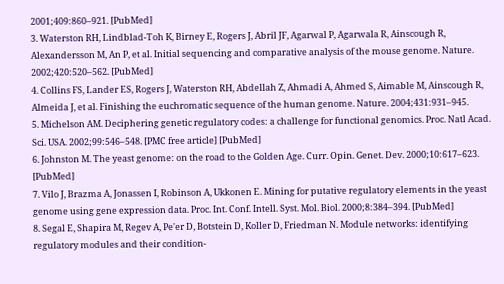2001;409:860–921. [PubMed]
3. Waterston RH, Lindblad-Toh K, Birney E, Rogers J, Abril JF, Agarwal P, Agarwala R, Ainscough R, Alexandersson M, An P, et al. Initial sequencing and comparative analysis of the mouse genome. Nature. 2002;420:520–562. [PubMed]
4. Collins FS, Lander ES, Rogers J, Waterston RH, Abdellah Z, Ahmadi A, Ahmed S, Aimable M, Ainscough R, Almeida J, et al. Finishing the euchromatic sequence of the human genome. Nature. 2004;431:931–945.
5. Michelson AM. Deciphering genetic regulatory codes: a challenge for functional genomics. Proc. Natl Acad. Sci. USA. 2002;99:546–548. [PMC free article] [PubMed]
6. Johnston M. The yeast genome: on the road to the Golden Age. Curr. Opin. Genet. Dev. 2000;10:617–623. [PubMed]
7. Vilo J, Brazma A, Jonassen I, Robinson A, Ukkonen E. Mining for putative regulatory elements in the yeast genome using gene expression data. Proc. Int. Conf. Intell. Syst. Mol. Biol. 2000;8:384–394. [PubMed]
8. Segal E, Shapira M, Regev A, Pe'er D, Botstein D, Koller D, Friedman N. Module networks: identifying regulatory modules and their condition-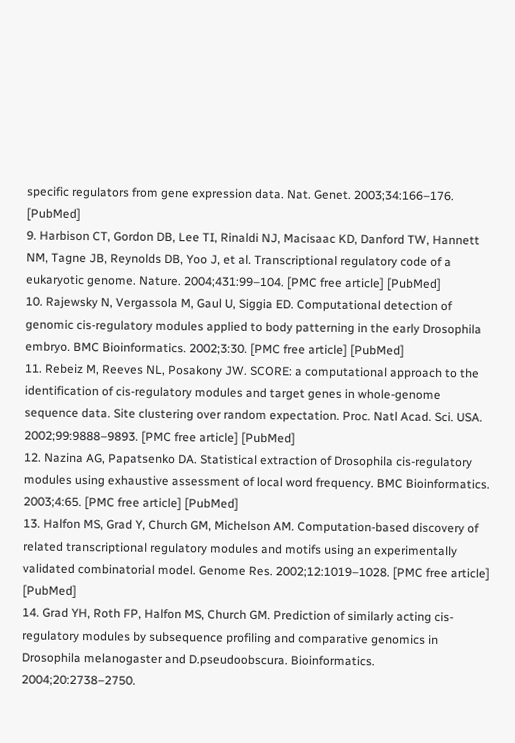specific regulators from gene expression data. Nat. Genet. 2003;34:166–176. [PubMed]
9. Harbison CT, Gordon DB, Lee TI, Rinaldi NJ, Macisaac KD, Danford TW, Hannett NM, Tagne JB, Reynolds DB, Yoo J, et al. Transcriptional regulatory code of a eukaryotic genome. Nature. 2004;431:99–104. [PMC free article] [PubMed]
10. Rajewsky N, Vergassola M, Gaul U, Siggia ED. Computational detection of genomic cis-regulatory modules applied to body patterning in the early Drosophila embryo. BMC Bioinformatics. 2002;3:30. [PMC free article] [PubMed]
11. Rebeiz M, Reeves NL, Posakony JW. SCORE: a computational approach to the identification of cis-regulatory modules and target genes in whole-genome sequence data. Site clustering over random expectation. Proc. Natl Acad. Sci. USA. 2002;99:9888–9893. [PMC free article] [PubMed]
12. Nazina AG, Papatsenko DA. Statistical extraction of Drosophila cis-regulatory modules using exhaustive assessment of local word frequency. BMC Bioinformatics. 2003;4:65. [PMC free article] [PubMed]
13. Halfon MS, Grad Y, Church GM, Michelson AM. Computation-based discovery of related transcriptional regulatory modules and motifs using an experimentally validated combinatorial model. Genome Res. 2002;12:1019–1028. [PMC free article] [PubMed]
14. Grad YH, Roth FP, Halfon MS, Church GM. Prediction of similarly acting cis-regulatory modules by subsequence profiling and comparative genomics in Drosophila melanogaster and D.pseudoobscura. Bioinformatics. 2004;20:2738–2750.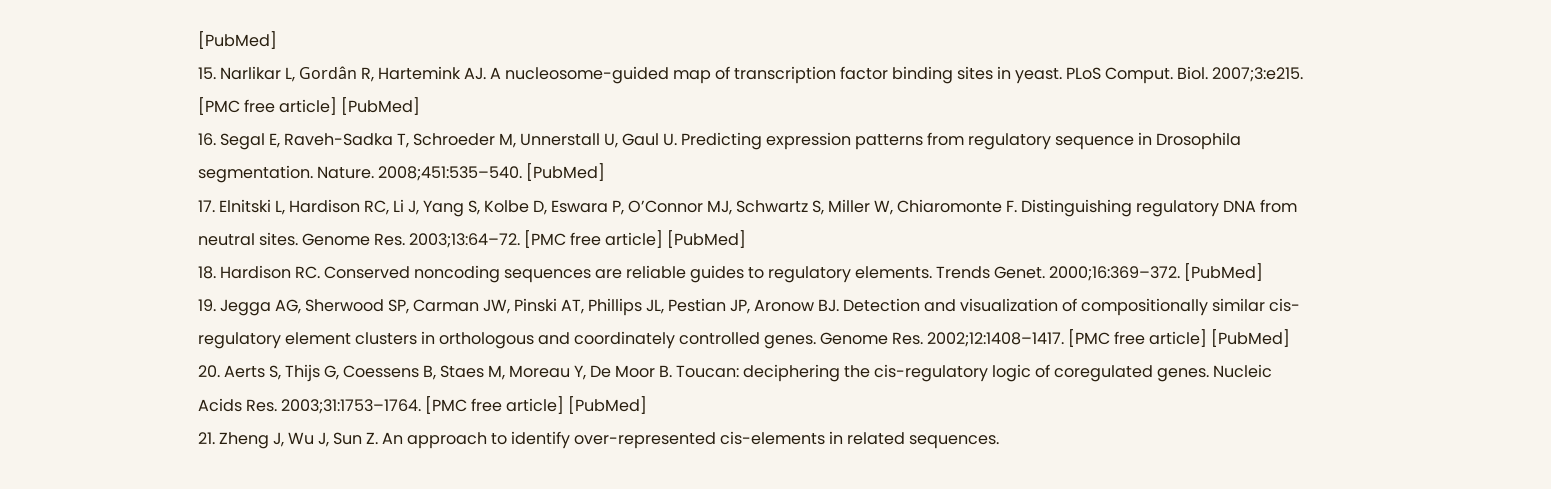[PubMed]
15. Narlikar L, Gordân R, Hartemink AJ. A nucleosome-guided map of transcription factor binding sites in yeast. PLoS Comput. Biol. 2007;3:e215. [PMC free article] [PubMed]
16. Segal E, Raveh-Sadka T, Schroeder M, Unnerstall U, Gaul U. Predicting expression patterns from regulatory sequence in Drosophila segmentation. Nature. 2008;451:535–540. [PubMed]
17. Elnitski L, Hardison RC, Li J, Yang S, Kolbe D, Eswara P, O’Connor MJ, Schwartz S, Miller W, Chiaromonte F. Distinguishing regulatory DNA from neutral sites. Genome Res. 2003;13:64–72. [PMC free article] [PubMed]
18. Hardison RC. Conserved noncoding sequences are reliable guides to regulatory elements. Trends Genet. 2000;16:369–372. [PubMed]
19. Jegga AG, Sherwood SP, Carman JW, Pinski AT, Phillips JL, Pestian JP, Aronow BJ. Detection and visualization of compositionally similar cis-regulatory element clusters in orthologous and coordinately controlled genes. Genome Res. 2002;12:1408–1417. [PMC free article] [PubMed]
20. Aerts S, Thijs G, Coessens B, Staes M, Moreau Y, De Moor B. Toucan: deciphering the cis-regulatory logic of coregulated genes. Nucleic Acids Res. 2003;31:1753–1764. [PMC free article] [PubMed]
21. Zheng J, Wu J, Sun Z. An approach to identify over-represented cis-elements in related sequences.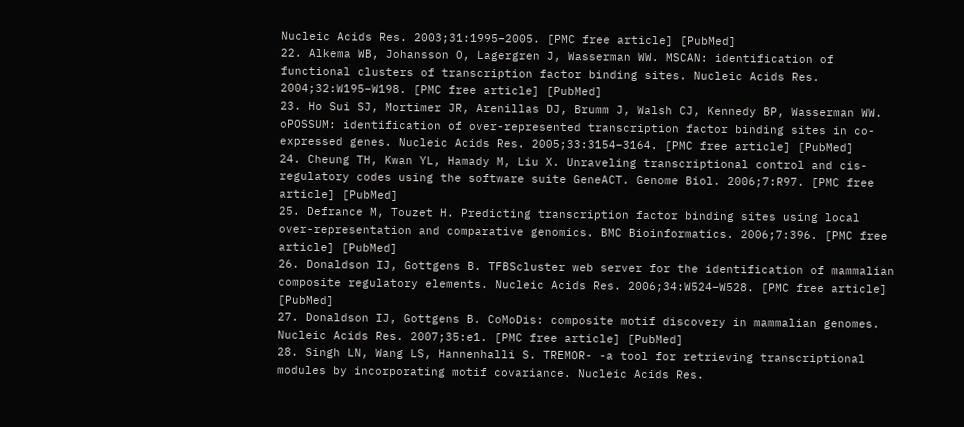Nucleic Acids Res. 2003;31:1995–2005. [PMC free article] [PubMed]
22. Alkema WB, Johansson O, Lagergren J, Wasserman WW. MSCAN: identification of functional clusters of transcription factor binding sites. Nucleic Acids Res. 2004;32:W195–W198. [PMC free article] [PubMed]
23. Ho Sui SJ, Mortimer JR, Arenillas DJ, Brumm J, Walsh CJ, Kennedy BP, Wasserman WW. oPOSSUM: identification of over-represented transcription factor binding sites in co-expressed genes. Nucleic Acids Res. 2005;33:3154–3164. [PMC free article] [PubMed]
24. Cheung TH, Kwan YL, Hamady M, Liu X. Unraveling transcriptional control and cis-regulatory codes using the software suite GeneACT. Genome Biol. 2006;7:R97. [PMC free article] [PubMed]
25. Defrance M, Touzet H. Predicting transcription factor binding sites using local over-representation and comparative genomics. BMC Bioinformatics. 2006;7:396. [PMC free article] [PubMed]
26. Donaldson IJ, Gottgens B. TFBScluster web server for the identification of mammalian composite regulatory elements. Nucleic Acids Res. 2006;34:W524–W528. [PMC free article] [PubMed]
27. Donaldson IJ, Gottgens B. CoMoDis: composite motif discovery in mammalian genomes. Nucleic Acids Res. 2007;35:e1. [PMC free article] [PubMed]
28. Singh LN, Wang LS, Hannenhalli S. TREMOR- -a tool for retrieving transcriptional modules by incorporating motif covariance. Nucleic Acids Res.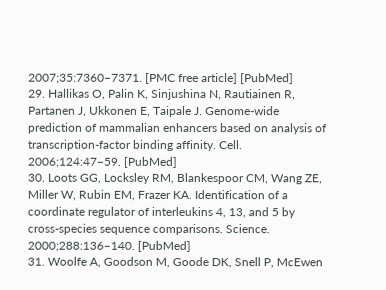2007;35:7360–7371. [PMC free article] [PubMed]
29. Hallikas O, Palin K, Sinjushina N, Rautiainen R, Partanen J, Ukkonen E, Taipale J. Genome-wide prediction of mammalian enhancers based on analysis of transcription-factor binding affinity. Cell. 2006;124:47–59. [PubMed]
30. Loots GG, Locksley RM, Blankespoor CM, Wang ZE, Miller W, Rubin EM, Frazer KA. Identification of a coordinate regulator of interleukins 4, 13, and 5 by cross-species sequence comparisons. Science. 2000;288:136–140. [PubMed]
31. Woolfe A, Goodson M, Goode DK, Snell P, McEwen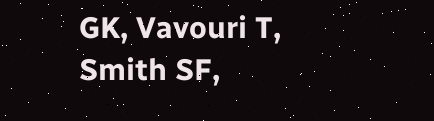GK, Vavouri T, Smith SF,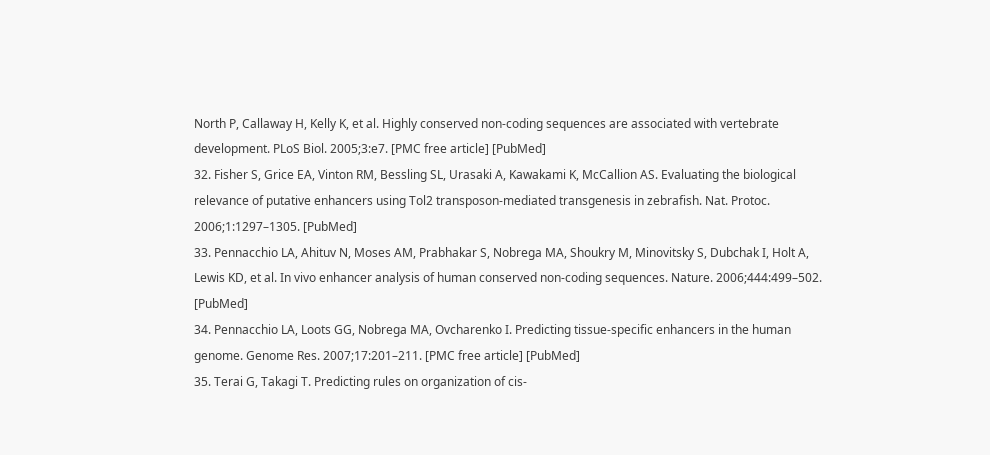North P, Callaway H, Kelly K, et al. Highly conserved non-coding sequences are associated with vertebrate development. PLoS Biol. 2005;3:e7. [PMC free article] [PubMed]
32. Fisher S, Grice EA, Vinton RM, Bessling SL, Urasaki A, Kawakami K, McCallion AS. Evaluating the biological relevance of putative enhancers using Tol2 transposon-mediated transgenesis in zebrafish. Nat. Protoc. 2006;1:1297–1305. [PubMed]
33. Pennacchio LA, Ahituv N, Moses AM, Prabhakar S, Nobrega MA, Shoukry M, Minovitsky S, Dubchak I, Holt A, Lewis KD, et al. In vivo enhancer analysis of human conserved non-coding sequences. Nature. 2006;444:499–502. [PubMed]
34. Pennacchio LA, Loots GG, Nobrega MA, Ovcharenko I. Predicting tissue-specific enhancers in the human genome. Genome Res. 2007;17:201–211. [PMC free article] [PubMed]
35. Terai G, Takagi T. Predicting rules on organization of cis-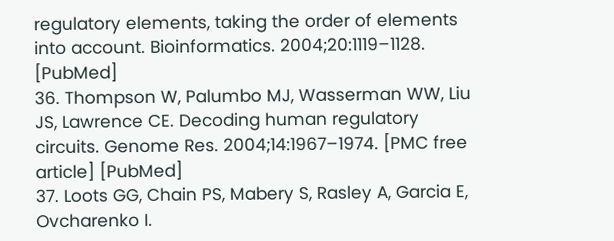regulatory elements, taking the order of elements into account. Bioinformatics. 2004;20:1119–1128. [PubMed]
36. Thompson W, Palumbo MJ, Wasserman WW, Liu JS, Lawrence CE. Decoding human regulatory circuits. Genome Res. 2004;14:1967–1974. [PMC free article] [PubMed]
37. Loots GG, Chain PS, Mabery S, Rasley A, Garcia E, Ovcharenko I.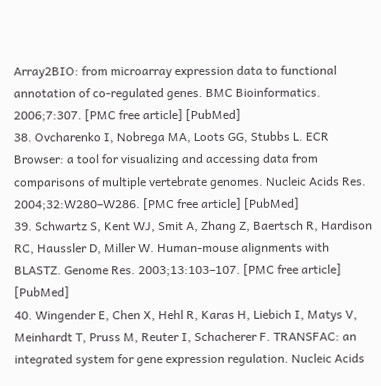Array2BIO: from microarray expression data to functional annotation of co-regulated genes. BMC Bioinformatics. 2006;7:307. [PMC free article] [PubMed]
38. Ovcharenko I, Nobrega MA, Loots GG, Stubbs L. ECR Browser: a tool for visualizing and accessing data from comparisons of multiple vertebrate genomes. Nucleic Acids Res. 2004;32:W280–W286. [PMC free article] [PubMed]
39. Schwartz S, Kent WJ, Smit A, Zhang Z, Baertsch R, Hardison RC, Haussler D, Miller W. Human-mouse alignments with BLASTZ. Genome Res. 2003;13:103–107. [PMC free article] [PubMed]
40. Wingender E, Chen X, Hehl R, Karas H, Liebich I, Matys V, Meinhardt T, Pruss M, Reuter I, Schacherer F. TRANSFAC: an integrated system for gene expression regulation. Nucleic Acids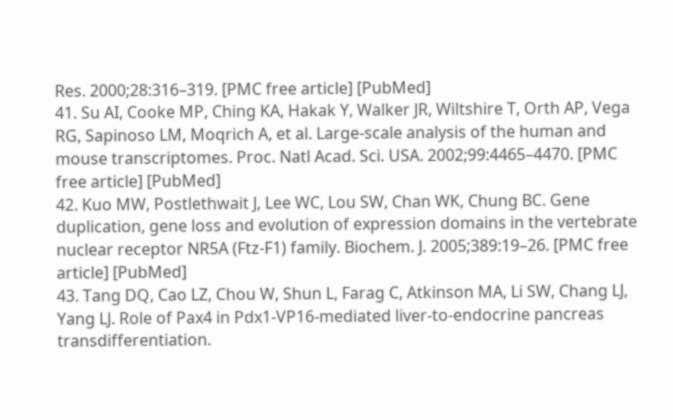Res. 2000;28:316–319. [PMC free article] [PubMed]
41. Su AI, Cooke MP, Ching KA, Hakak Y, Walker JR, Wiltshire T, Orth AP, Vega RG, Sapinoso LM, Moqrich A, et al. Large-scale analysis of the human and mouse transcriptomes. Proc. Natl Acad. Sci. USA. 2002;99:4465–4470. [PMC free article] [PubMed]
42. Kuo MW, Postlethwait J, Lee WC, Lou SW, Chan WK, Chung BC. Gene duplication, gene loss and evolution of expression domains in the vertebrate nuclear receptor NR5A (Ftz-F1) family. Biochem. J. 2005;389:19–26. [PMC free article] [PubMed]
43. Tang DQ, Cao LZ, Chou W, Shun L, Farag C, Atkinson MA, Li SW, Chang LJ, Yang LJ. Role of Pax4 in Pdx1-VP16-mediated liver-to-endocrine pancreas transdifferentiation.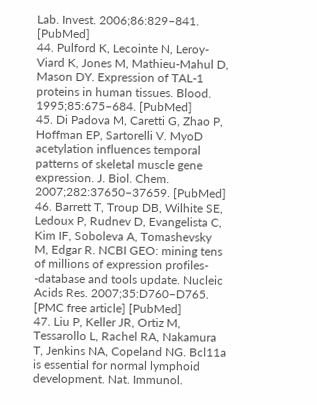Lab. Invest. 2006;86:829–841. [PubMed]
44. Pulford K, Lecointe N, Leroy-Viard K, Jones M, Mathieu-Mahul D, Mason DY. Expression of TAL-1 proteins in human tissues. Blood. 1995;85:675–684. [PubMed]
45. Di Padova M, Caretti G, Zhao P, Hoffman EP, Sartorelli V. MyoD acetylation influences temporal patterns of skeletal muscle gene expression. J. Biol. Chem. 2007;282:37650–37659. [PubMed]
46. Barrett T, Troup DB, Wilhite SE, Ledoux P, Rudnev D, Evangelista C, Kim IF, Soboleva A, Tomashevsky M, Edgar R. NCBI GEO: mining tens of millions of expression profiles- -database and tools update. Nucleic Acids Res. 2007;35:D760–D765. [PMC free article] [PubMed]
47. Liu P, Keller JR, Ortiz M, Tessarollo L, Rachel RA, Nakamura T, Jenkins NA, Copeland NG. Bcl11a is essential for normal lymphoid development. Nat. Immunol.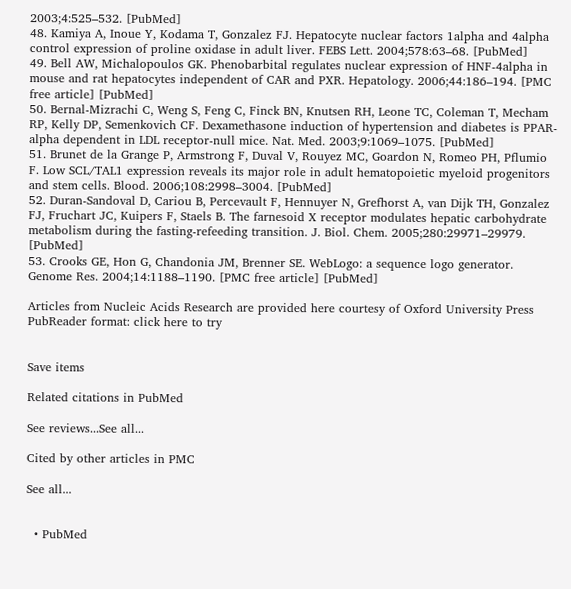2003;4:525–532. [PubMed]
48. Kamiya A, Inoue Y, Kodama T, Gonzalez FJ. Hepatocyte nuclear factors 1alpha and 4alpha control expression of proline oxidase in adult liver. FEBS Lett. 2004;578:63–68. [PubMed]
49. Bell AW, Michalopoulos GK. Phenobarbital regulates nuclear expression of HNF-4alpha in mouse and rat hepatocytes independent of CAR and PXR. Hepatology. 2006;44:186–194. [PMC free article] [PubMed]
50. Bernal-Mizrachi C, Weng S, Feng C, Finck BN, Knutsen RH, Leone TC, Coleman T, Mecham RP, Kelly DP, Semenkovich CF. Dexamethasone induction of hypertension and diabetes is PPAR-alpha dependent in LDL receptor-null mice. Nat. Med. 2003;9:1069–1075. [PubMed]
51. Brunet de la Grange P, Armstrong F, Duval V, Rouyez MC, Goardon N, Romeo PH, Pflumio F. Low SCL/TAL1 expression reveals its major role in adult hematopoietic myeloid progenitors and stem cells. Blood. 2006;108:2998–3004. [PubMed]
52. Duran-Sandoval D, Cariou B, Percevault F, Hennuyer N, Grefhorst A, van Dijk TH, Gonzalez FJ, Fruchart JC, Kuipers F, Staels B. The farnesoid X receptor modulates hepatic carbohydrate metabolism during the fasting-refeeding transition. J. Biol. Chem. 2005;280:29971–29979. [PubMed]
53. Crooks GE, Hon G, Chandonia JM, Brenner SE. WebLogo: a sequence logo generator. Genome Res. 2004;14:1188–1190. [PMC free article] [PubMed]

Articles from Nucleic Acids Research are provided here courtesy of Oxford University Press
PubReader format: click here to try


Save items

Related citations in PubMed

See reviews...See all...

Cited by other articles in PMC

See all...


  • PubMed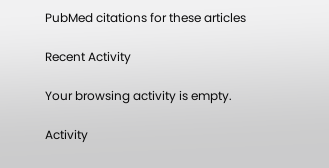PubMed citations for these articles

Recent Activity

Your browsing activity is empty.

Activity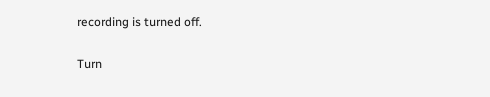recording is turned off.

Turn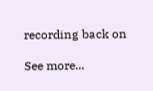recording back on

See more...